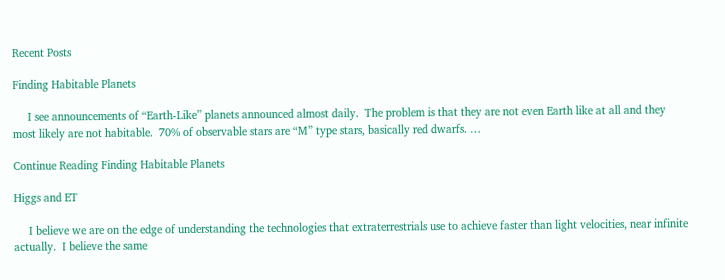Recent Posts

Finding Habitable Planets

     I see announcements of “Earth-Like” planets announced almost daily.  The problem is that they are not even Earth like at all and they most likely are not habitable.  70% of observable stars are “M” type stars, basically red dwarfs. …

Continue Reading Finding Habitable Planets

Higgs and ET

     I believe we are on the edge of understanding the technologies that extraterrestrials use to achieve faster than light velocities, near infinite actually.  I believe the same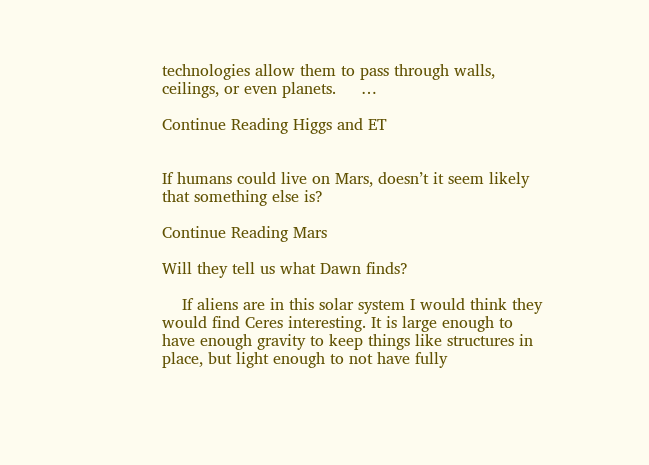technologies allow them to pass through walls, ceilings, or even planets.     …

Continue Reading Higgs and ET


If humans could live on Mars, doesn’t it seem likely that something else is?

Continue Reading Mars

Will they tell us what Dawn finds?

    If aliens are in this solar system I would think they would find Ceres interesting. It is large enough to have enough gravity to keep things like structures in place, but light enough to not have fully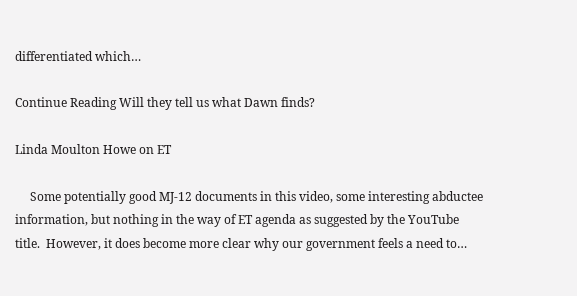differentiated which…

Continue Reading Will they tell us what Dawn finds?

Linda Moulton Howe on ET

     Some potentially good MJ-12 documents in this video, some interesting abductee information, but nothing in the way of ET agenda as suggested by the YouTube title.  However, it does become more clear why our government feels a need to…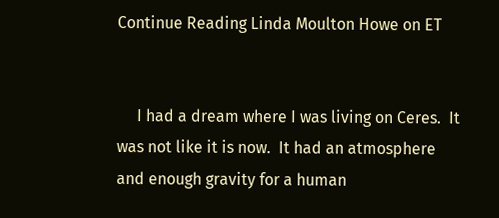Continue Reading Linda Moulton Howe on ET


     I had a dream where I was living on Ceres.  It was not like it is now.  It had an atmosphere and enough gravity for a human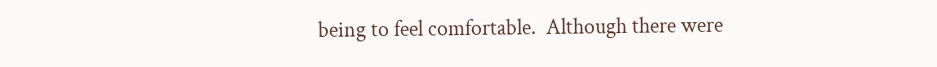being to feel comfortable.  Although there were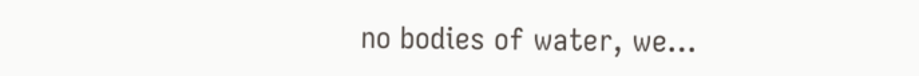no bodies of water, we…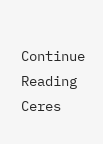Continue Reading Ceres